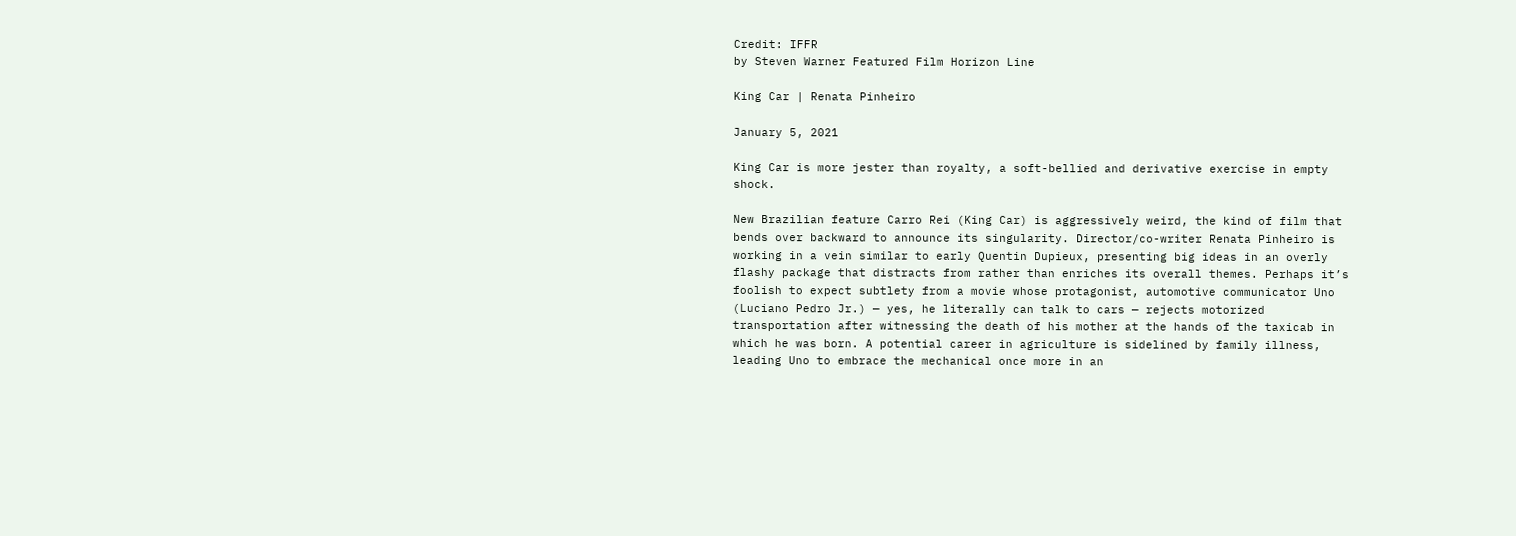Credit: IFFR
by Steven Warner Featured Film Horizon Line

King Car | Renata Pinheiro

January 5, 2021

King Car is more jester than royalty, a soft-bellied and derivative exercise in empty shock.

New Brazilian feature Carro Rei (King Car) is aggressively weird, the kind of film that bends over backward to announce its singularity. Director/co-writer Renata Pinheiro is working in a vein similar to early Quentin Dupieux, presenting big ideas in an overly flashy package that distracts from rather than enriches its overall themes. Perhaps it’s foolish to expect subtlety from a movie whose protagonist, automotive communicator Uno (Luciano Pedro Jr.) — yes, he literally can talk to cars — rejects motorized transportation after witnessing the death of his mother at the hands of the taxicab in which he was born. A potential career in agriculture is sidelined by family illness, leading Uno to embrace the mechanical once more in an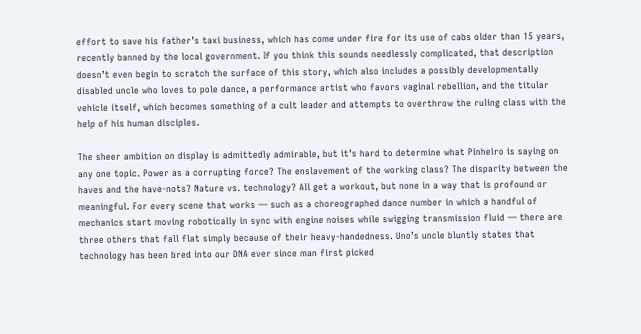effort to save his father’s taxi business, which has come under fire for its use of cabs older than 15 years, recently banned by the local government. If you think this sounds needlessly complicated, that description doesn’t even begin to scratch the surface of this story, which also includes a possibly developmentally disabled uncle who loves to pole dance, a performance artist who favors vaginal rebellion, and the titular vehicle itself, which becomes something of a cult leader and attempts to overthrow the ruling class with the help of his human disciples.

The sheer ambition on display is admittedly admirable, but it’s hard to determine what Pinheiro is saying on any one topic. Power as a corrupting force? The enslavement of the working class? The disparity between the haves and the have-nots? Nature vs. technology? All get a workout, but none in a way that is profound or meaningful. For every scene that works — such as a choreographed dance number in which a handful of mechanics start moving robotically in sync with engine noises while swigging transmission fluid — there are three others that fall flat simply because of their heavy-handedness. Uno’s uncle bluntly states that technology has been bred into our DNA ever since man first picked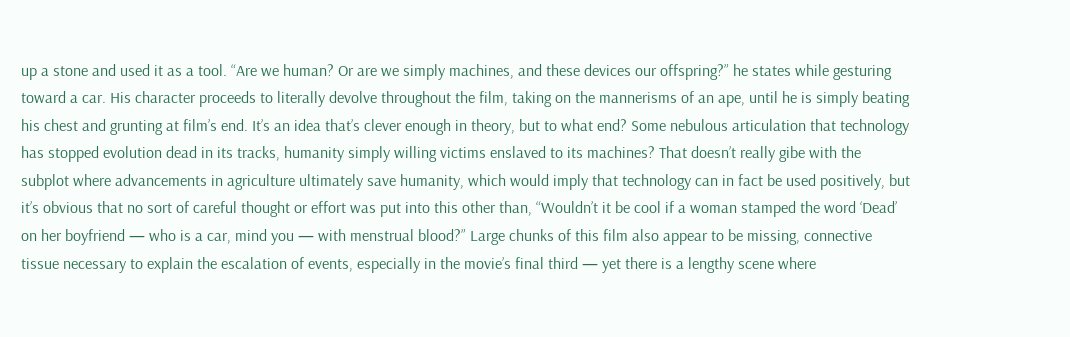up a stone and used it as a tool. “Are we human? Or are we simply machines, and these devices our offspring?” he states while gesturing toward a car. His character proceeds to literally devolve throughout the film, taking on the mannerisms of an ape, until he is simply beating his chest and grunting at film’s end. It’s an idea that’s clever enough in theory, but to what end? Some nebulous articulation that technology has stopped evolution dead in its tracks, humanity simply willing victims enslaved to its machines? That doesn’t really gibe with the subplot where advancements in agriculture ultimately save humanity, which would imply that technology can in fact be used positively, but it’s obvious that no sort of careful thought or effort was put into this other than, “Wouldn’t it be cool if a woman stamped the word ‘Dead’ on her boyfriend — who is a car, mind you — with menstrual blood?” Large chunks of this film also appear to be missing, connective tissue necessary to explain the escalation of events, especially in the movie’s final third — yet there is a lengthy scene where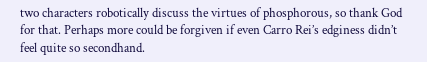two characters robotically discuss the virtues of phosphorous, so thank God for that. Perhaps more could be forgiven if even Carro Rei’s edginess didn’t feel quite so secondhand.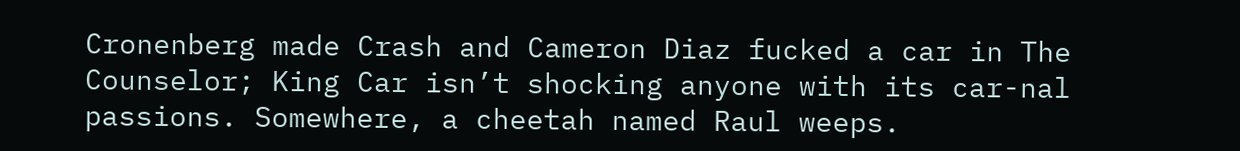Cronenberg made Crash and Cameron Diaz fucked a car in The Counselor; King Car isn’t shocking anyone with its car-nal passions. Somewhere, a cheetah named Raul weeps.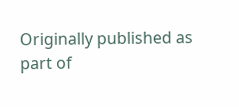Originally published as part of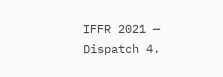IFFR 2021 — Dispatch 4.